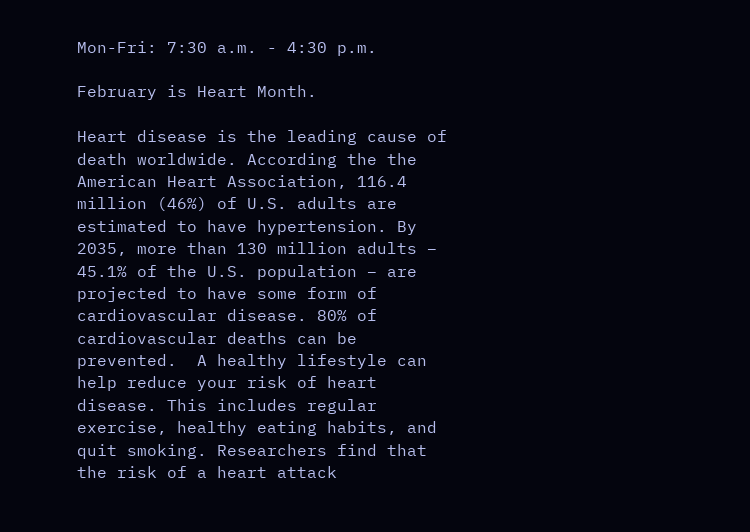Mon-Fri: 7:30 a.m. - 4:30 p.m.

February is Heart Month.

Heart disease is the leading cause of death worldwide. According the the American Heart Association, 116.4 million (46%) of U.S. adults are estimated to have hypertension. By 2035, more than 130 million adults – 45.1% of the U.S. population – are projected to have some form of cardiovascular disease. 80% of cardiovascular deaths can be prevented.  A healthy lifestyle can help reduce your risk of heart disease. This includes regular exercise, healthy eating habits, and quit smoking. Researchers find that the risk of a heart attack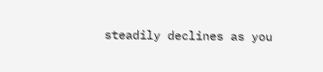steadily declines as you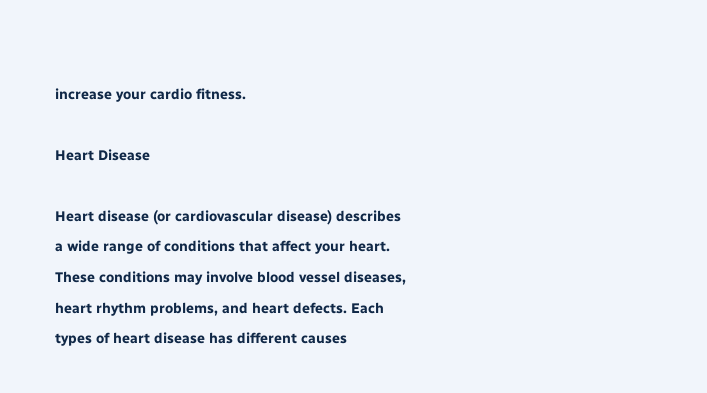increase your cardio fitness.

Heart Disease

Heart disease (or cardiovascular disease) describes a wide range of conditions that affect your heart.  These conditions may involve blood vessel diseases, heart rhythm problems, and heart defects. Each types of heart disease has different causes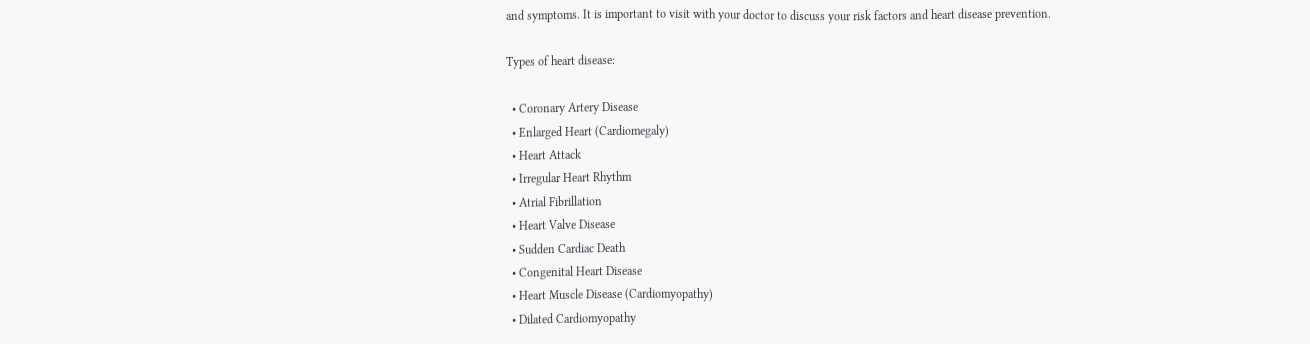and symptoms. It is important to visit with your doctor to discuss your risk factors and heart disease prevention.

Types of heart disease:

  • Coronary Artery Disease
  • Enlarged Heart (Cardiomegaly)
  • Heart Attack
  • Irregular Heart Rhythm
  • Atrial Fibrillation
  • Heart Valve Disease
  • Sudden Cardiac Death
  • Congenital Heart Disease
  • Heart Muscle Disease (Cardiomyopathy)
  • Dilated Cardiomyopathy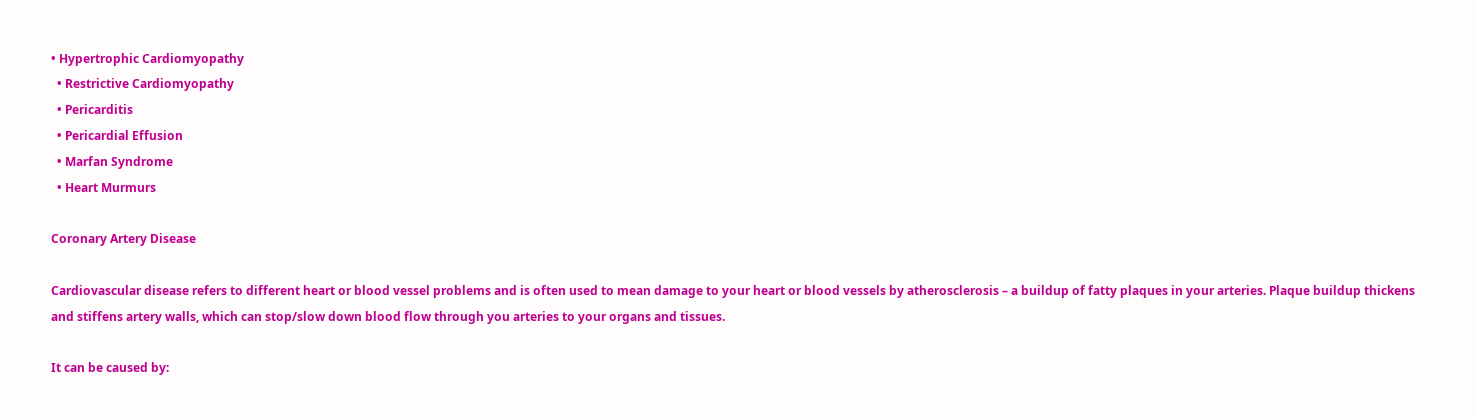• Hypertrophic Cardiomyopathy
  • Restrictive Cardiomyopathy
  • Pericarditis
  • Pericardial Effusion
  • Marfan Syndrome
  • Heart Murmurs

Coronary Artery Disease

Cardiovascular disease refers to different heart or blood vessel problems and is often used to mean damage to your heart or blood vessels by atherosclerosis – a buildup of fatty plaques in your arteries. Plaque buildup thickens and stiffens artery walls, which can stop/slow down blood flow through you arteries to your organs and tissues.

It can be caused by: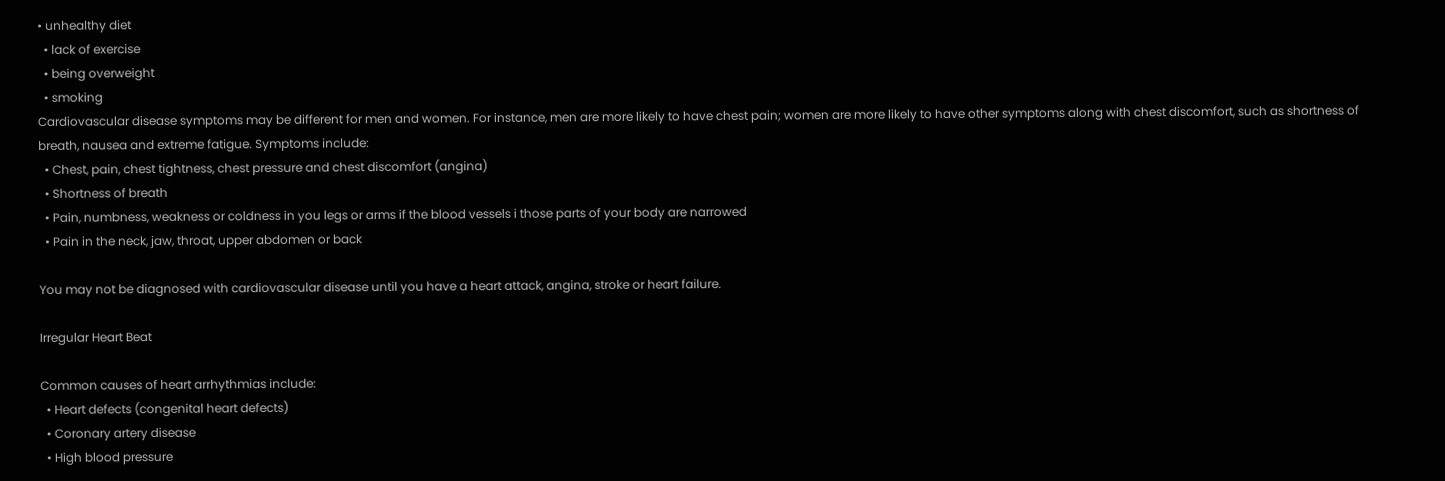• unhealthy diet
  • lack of exercise
  • being overweight
  • smoking
Cardiovascular disease symptoms may be different for men and women. For instance, men are more likely to have chest pain; women are more likely to have other symptoms along with chest discomfort, such as shortness of breath, nausea and extreme fatigue. Symptoms include:
  • Chest, pain, chest tightness, chest pressure and chest discomfort (angina)
  • Shortness of breath
  • Pain, numbness, weakness or coldness in you legs or arms if the blood vessels i those parts of your body are narrowed
  • Pain in the neck, jaw, throat, upper abdomen or back

You may not be diagnosed with cardiovascular disease until you have a heart attack, angina, stroke or heart failure.

Irregular Heart Beat

Common causes of heart arrhythmias include:
  • Heart defects (congenital heart defects)
  • Coronary artery disease
  • High blood pressure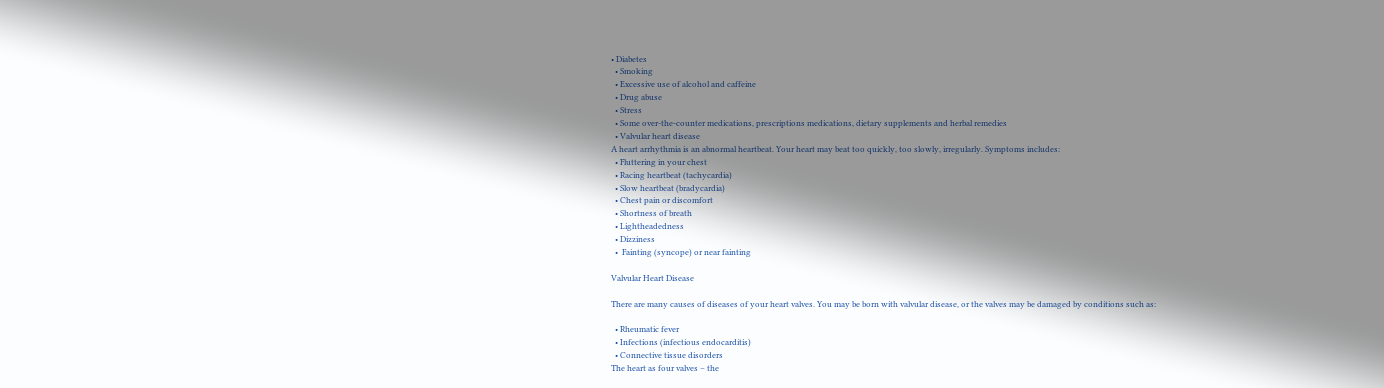• Diabetes
  • Smoking
  • Excessive use of alcohol and caffeine
  • Drug abuse
  • Stress
  • Some over-the-counter medications, prescriptions medications, dietary supplements and herbal remedies
  • Valvular heart disease
A heart arrhythmia is an abnormal heartbeat. Your heart may beat too quickly, too slowly, irregularly. Symptoms includes:
  • Fluttering in your chest
  • Racing heartbeat (tachycardia)
  • Slow heartbeat (bradycardia)
  • Chest pain or discomfort
  • Shortness of breath
  • Lightheadedness
  • Dizziness
  •  Fainting (syncope) or near fainting

Valvular Heart Disease

There are many causes of diseases of your heart valves. You may be born with valvular disease, or the valves may be damaged by conditions such as:

  • Rheumatic fever
  • Infections (infectious endocarditis)
  • Connective tissue disorders
The heart as four valves – the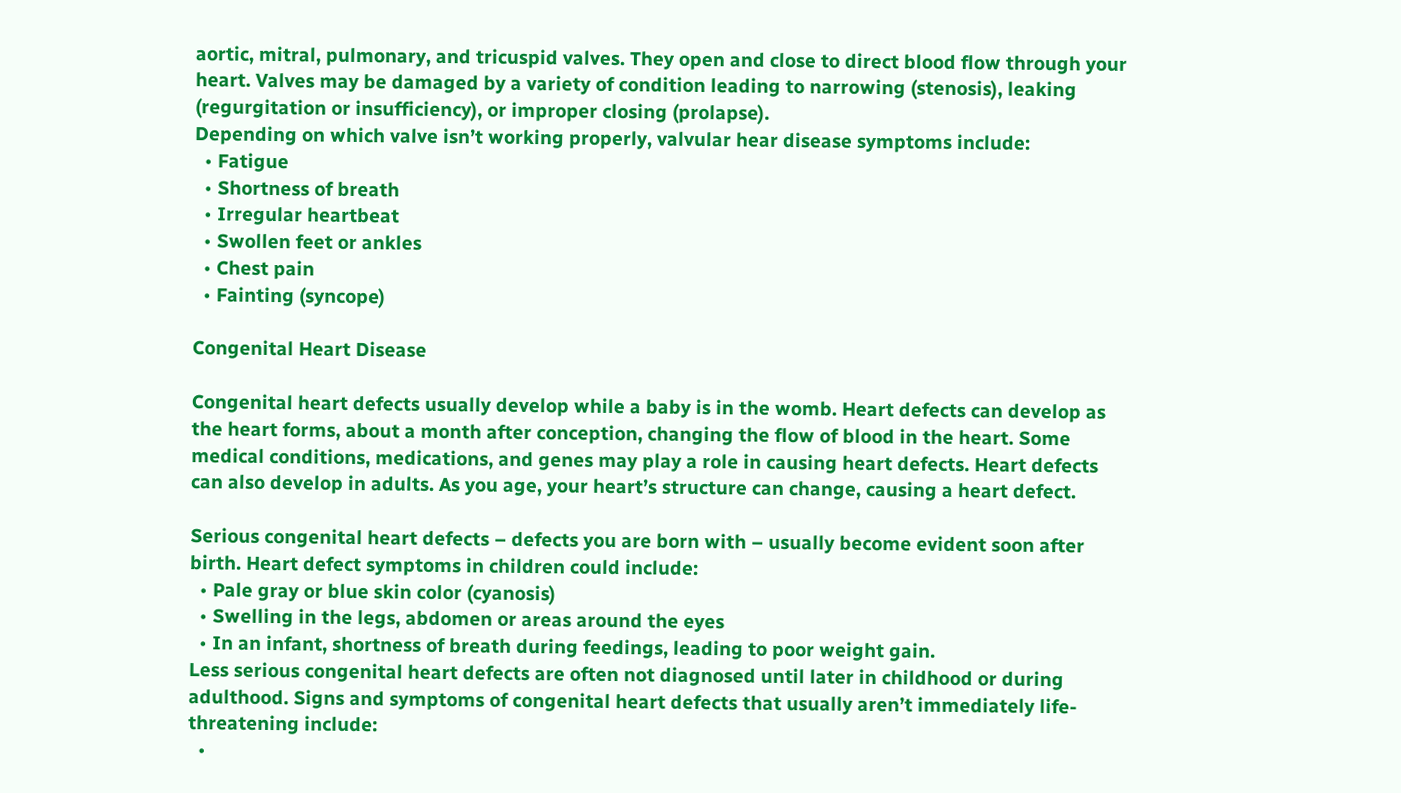aortic, mitral, pulmonary, and tricuspid valves. They open and close to direct blood flow through your heart. Valves may be damaged by a variety of condition leading to narrowing (stenosis), leaking (regurgitation or insufficiency), or improper closing (prolapse).
Depending on which valve isn’t working properly, valvular hear disease symptoms include:
  • Fatigue
  • Shortness of breath
  • Irregular heartbeat
  • Swollen feet or ankles
  • Chest pain
  • Fainting (syncope)

Congenital Heart Disease

Congenital heart defects usually develop while a baby is in the womb. Heart defects can develop as the heart forms, about a month after conception, changing the flow of blood in the heart. Some medical conditions, medications, and genes may play a role in causing heart defects. Heart defects can also develop in adults. As you age, your heart’s structure can change, causing a heart defect.

Serious congenital heart defects – defects you are born with – usually become evident soon after birth. Heart defect symptoms in children could include:
  • Pale gray or blue skin color (cyanosis)
  • Swelling in the legs, abdomen or areas around the eyes
  • In an infant, shortness of breath during feedings, leading to poor weight gain.
Less serious congenital heart defects are often not diagnosed until later in childhood or during adulthood. Signs and symptoms of congenital heart defects that usually aren’t immediately life-threatening include:
  •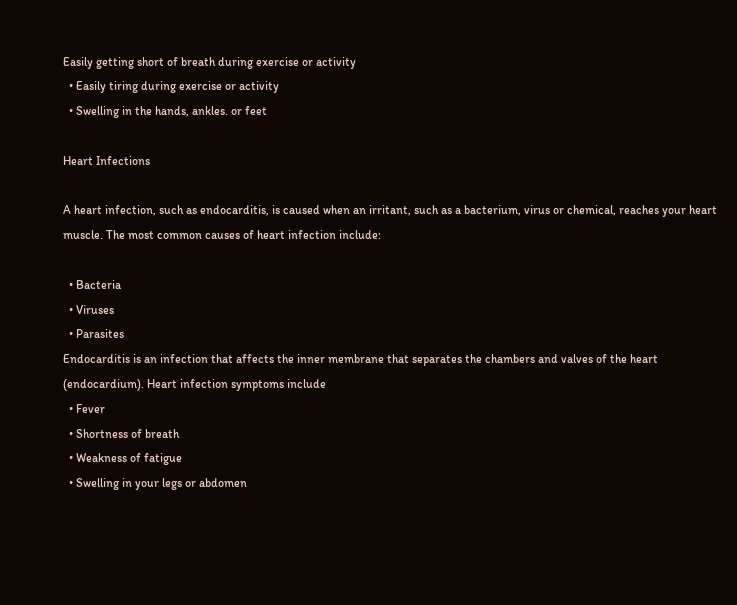Easily getting short of breath during exercise or activity
  • Easily tiring during exercise or activity
  • Swelling in the hands, ankles. or feet

Heart Infections

A heart infection, such as endocarditis, is caused when an irritant, such as a bacterium, virus or chemical, reaches your heart muscle. The most common causes of heart infection include:

  • Bacteria
  • Viruses
  • Parasites
Endocarditis is an infection that affects the inner membrane that separates the chambers and valves of the heart (endocardium). Heart infection symptoms include
  • Fever
  • Shortness of breath
  • Weakness of fatigue
  • Swelling in your legs or abdomen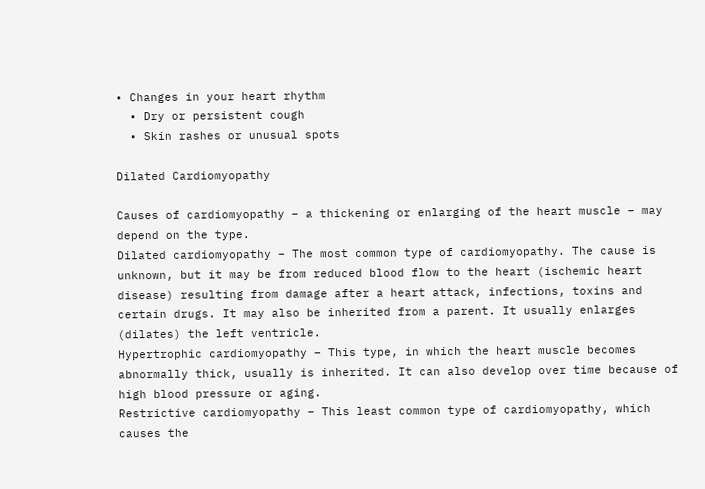• Changes in your heart rhythm
  • Dry or persistent cough
  • Skin rashes or unusual spots

Dilated Cardiomyopathy

Causes of cardiomyopathy – a thickening or enlarging of the heart muscle – may depend on the type.
Dilated cardiomyopathy – The most common type of cardiomyopathy. The cause is unknown, but it may be from reduced blood flow to the heart (ischemic heart disease) resulting from damage after a heart attack, infections, toxins and certain drugs. It may also be inherited from a parent. It usually enlarges (dilates) the left ventricle.
Hypertrophic cardiomyopathy – This type, in which the heart muscle becomes abnormally thick, usually is inherited. It can also develop over time because of high blood pressure or aging.
Restrictive cardiomyopathy – This least common type of cardiomyopathy, which causes the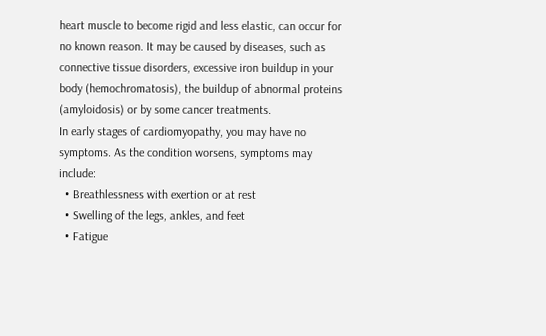heart muscle to become rigid and less elastic, can occur for no known reason. It may be caused by diseases, such as connective tissue disorders, excessive iron buildup in your body (hemochromatosis), the buildup of abnormal proteins (amyloidosis) or by some cancer treatments.
In early stages of cardiomyopathy, you may have no symptoms. As the condition worsens, symptoms may include:
  • Breathlessness with exertion or at rest
  • Swelling of the legs, ankles, and feet
  • Fatigue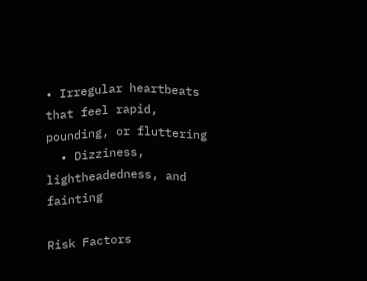• Irregular heartbeats that feel rapid, pounding, or fluttering
  • Dizziness, lightheadedness, and fainting

Risk Factors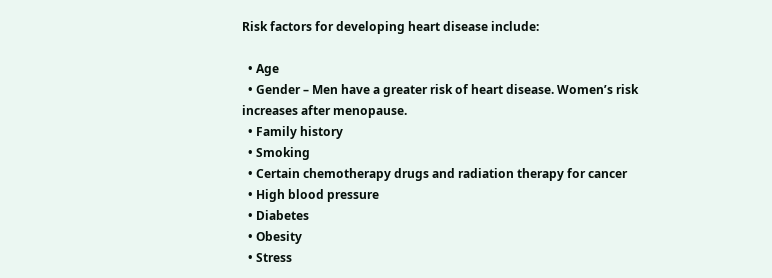Risk factors for developing heart disease include:

  • Age
  • Gender – Men have a greater risk of heart disease. Women’s risk increases after menopause.
  • Family history
  • Smoking
  • Certain chemotherapy drugs and radiation therapy for cancer
  • High blood pressure
  • Diabetes
  • Obesity
  • Stress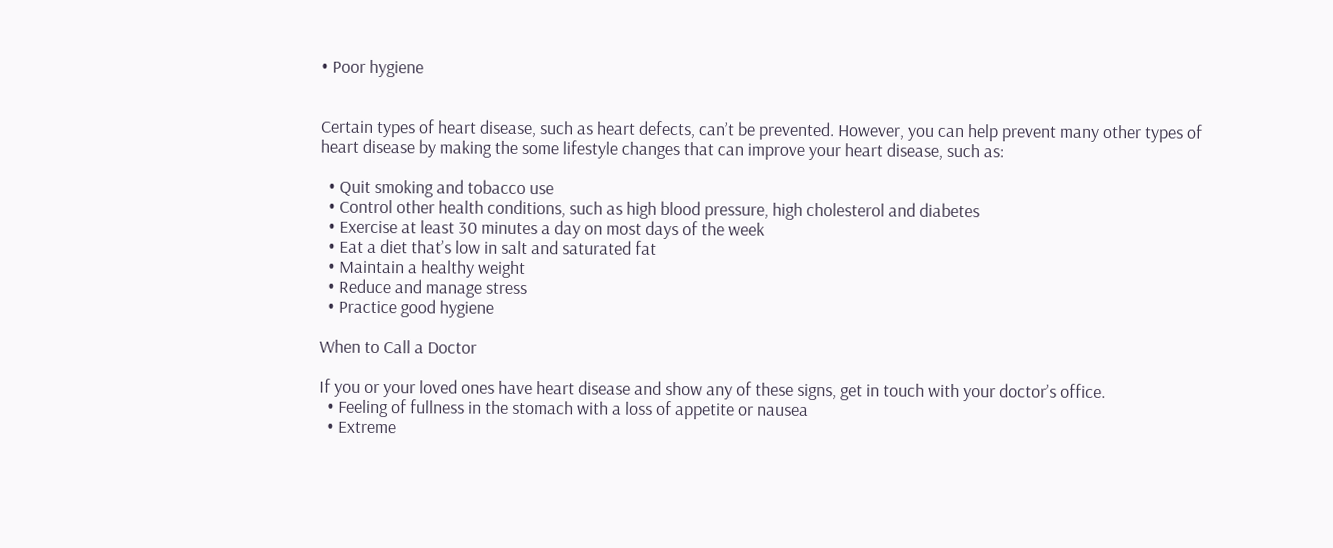• Poor hygiene


Certain types of heart disease, such as heart defects, can’t be prevented. However, you can help prevent many other types of heart disease by making the some lifestyle changes that can improve your heart disease, such as:

  • Quit smoking and tobacco use
  • Control other health conditions, such as high blood pressure, high cholesterol and diabetes
  • Exercise at least 30 minutes a day on most days of the week
  • Eat a diet that’s low in salt and saturated fat
  • Maintain a healthy weight
  • Reduce and manage stress
  • Practice good hygiene

When to Call a Doctor

If you or your loved ones have heart disease and show any of these signs, get in touch with your doctor’s office.
  • Feeling of fullness in the stomach with a loss of appetite or nausea
  • Extreme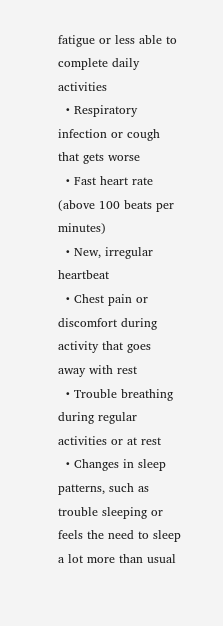fatigue or less able to complete daily activities
  • Respiratory infection or cough that gets worse
  • Fast heart rate (above 100 beats per minutes)
  • New, irregular heartbeat
  • Chest pain or discomfort during activity that goes away with rest
  • Trouble breathing during regular activities or at rest
  • Changes in sleep patterns, such as trouble sleeping or feels the need to sleep a lot more than usual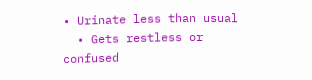• Urinate less than usual
  • Gets restless or confused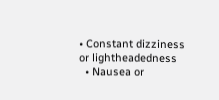• Constant dizziness or lightheadedness
  • Nausea or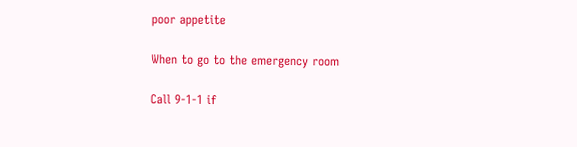poor appetite

When to go to the emergency room

Call 9-1-1 if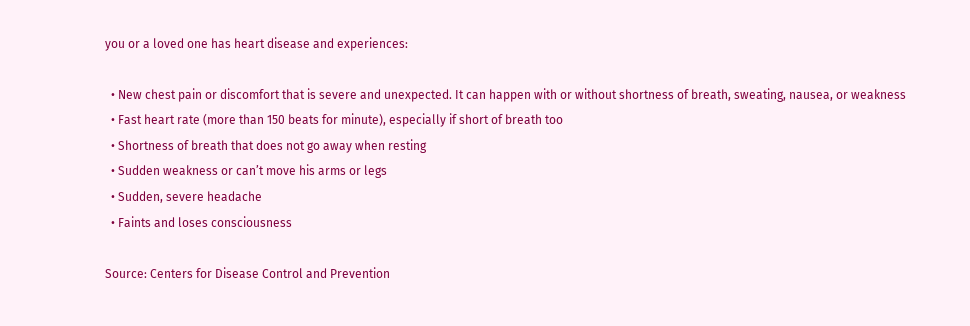you or a loved one has heart disease and experiences:

  • New chest pain or discomfort that is severe and unexpected. It can happen with or without shortness of breath, sweating, nausea, or weakness
  • Fast heart rate (more than 150 beats for minute), especially if short of breath too
  • Shortness of breath that does not go away when resting
  • Sudden weakness or can’t move his arms or legs
  • Sudden, severe headache
  • Faints and loses consciousness

Source: Centers for Disease Control and Prevention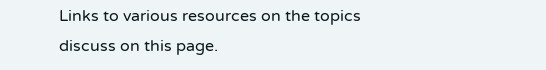Links to various resources on the topics discuss on this page.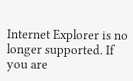Internet Explorer is no longer supported. If you are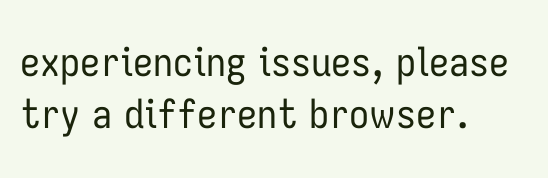experiencing issues, please try a different browser.